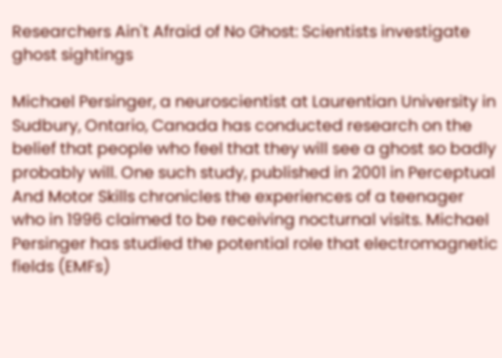Researchers Ain't Afraid of No Ghost: Scientists investigate ghost sightings

Michael Persinger, a neuroscientist at Laurentian University in Sudbury, Ontario, Canada has conducted research on the belief that people who feel that they will see a ghost so badly probably will. One such study, published in 2001 in Perceptual And Motor Skills chronicles the experiences of a teenager who in 1996 claimed to be receiving nocturnal visits. Michael Persinger has studied the potential role that electromagnetic fields (EMFs)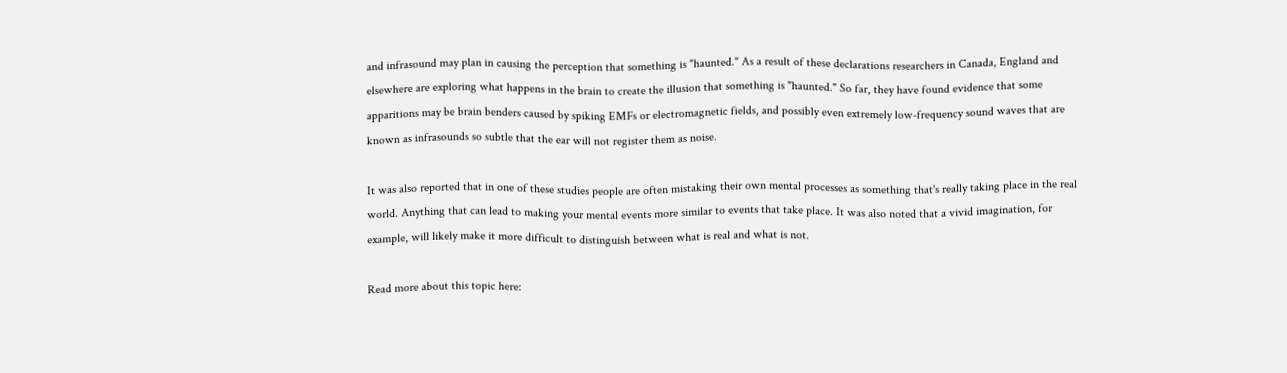and infrasound may plan in causing the perception that something is "haunted." As a result of these declarations researchers in Canada, England and elsewhere are exploring what happens in the brain to create the illusion that something is "haunted." So far, they have found evidence that some apparitions may be brain benders caused by spiking EMFs or electromagnetic fields, and possibly even extremely low-frequency sound waves that are known as infrasounds so subtle that the ear will not register them as noise.

It was also reported that in one of these studies people are often mistaking their own mental processes as something that's really taking place in the real world. Anything that can lead to making your mental events more similar to events that take place. It was also noted that a vivid imagination, for example, will likely make it more difficult to distinguish between what is real and what is not.

Read more about this topic here: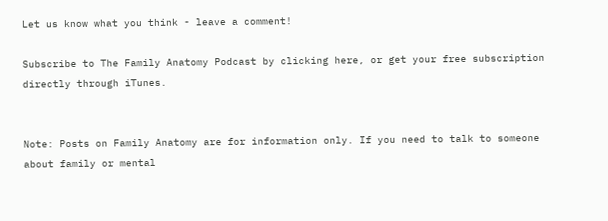Let us know what you think - leave a comment!

Subscribe to The Family Anatomy Podcast by clicking here, or get your free subscription directly through iTunes.


Note: Posts on Family Anatomy are for information only. If you need to talk to someone about family or mental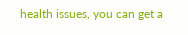health issues, you can get a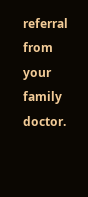referral from your family doctor.